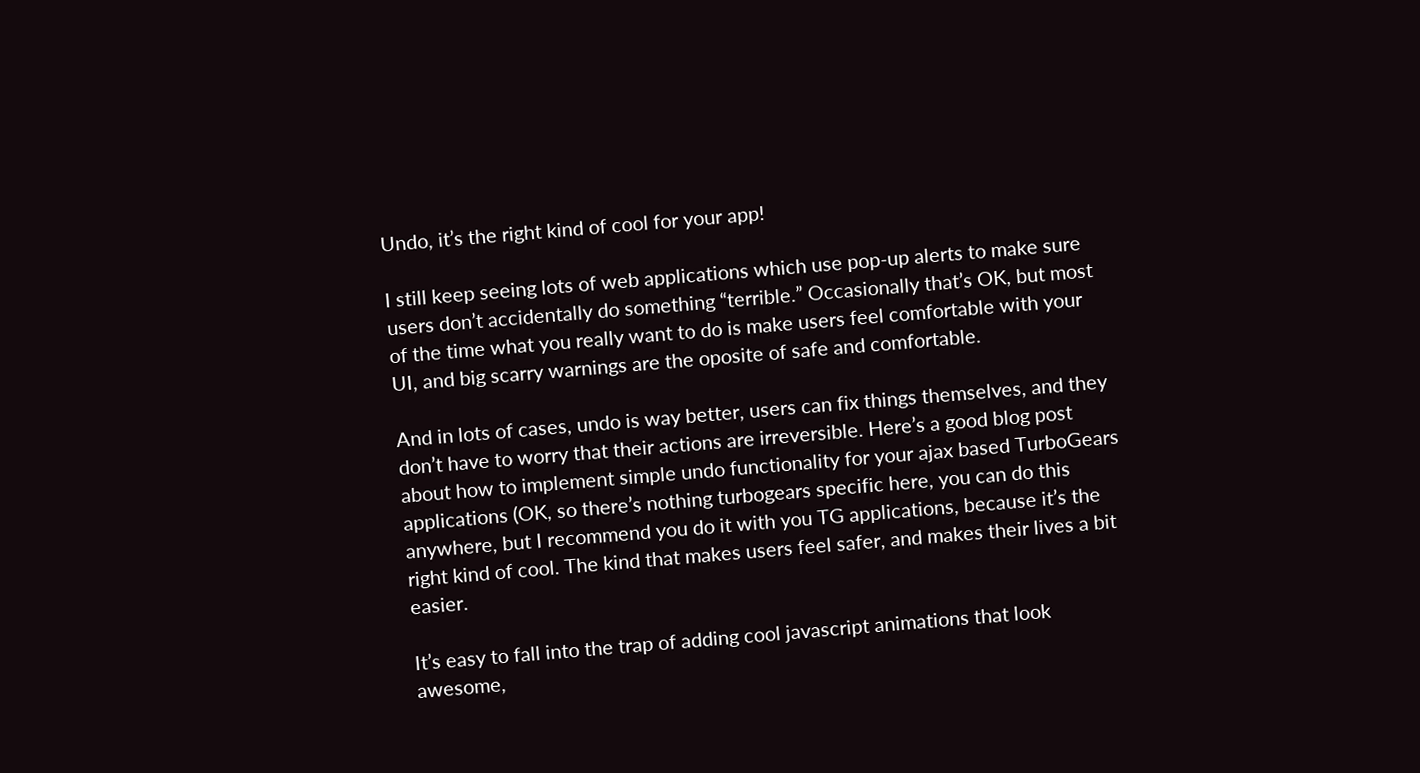Undo, it’s the right kind of cool for your app!

I still keep seeing lots of web applications which use pop-up alerts to make sure users don’t accidentally do something “terrible.” Occasionally that’s OK, but most of the time what you really want to do is make users feel comfortable with your UI, and big scarry warnings are the oposite of safe and comfortable.

And in lots of cases, undo is way better, users can fix things themselves, and they don’t have to worry that their actions are irreversible. Here’s a good blog post about how to implement simple undo functionality for your ajax based TurboGears applications (OK, so there’s nothing turbogears specific here, you can do this anywhere, but I recommend you do it with you TG applications, because it’s the right kind of cool. The kind that makes users feel safer, and makes their lives a bit easier.

It’s easy to fall into the trap of adding cool javascript animations that look awesome,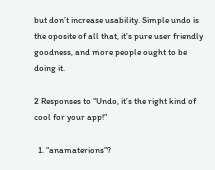but don’t increase usability. Simple undo is the oposite of all that, it’s pure user friendly goodness, and more people ought to be doing it.

2 Responses to “Undo, it’s the right kind of cool for your app!”

  1. “anamaterions”?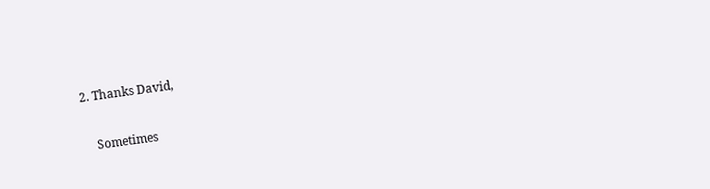2. Thanks David,

    Sometimes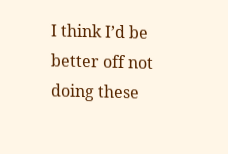I think I’d be better off not doing these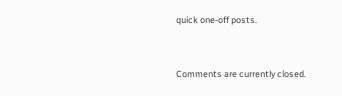quick one-off posts.


Comments are currently closed.